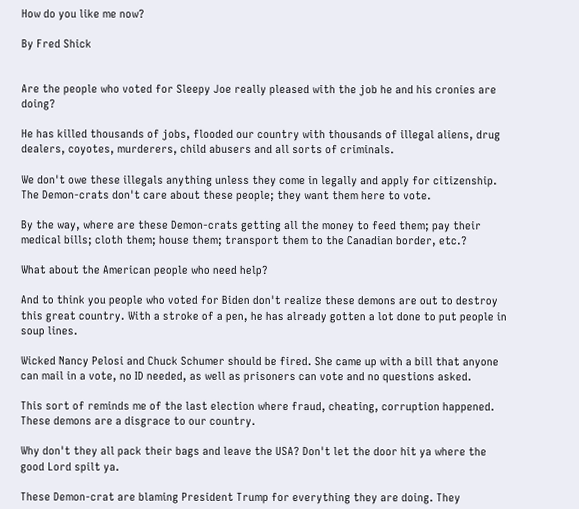How do you like me now?

By Fred Shick


Are the people who voted for Sleepy Joe really pleased with the job he and his cronies are doing?

He has killed thousands of jobs, flooded our country with thousands of illegal aliens, drug dealers, coyotes, murderers, child abusers and all sorts of criminals.

We don't owe these illegals anything unless they come in legally and apply for citizenship. The Demon-crats don't care about these people; they want them here to vote.

By the way, where are these Demon-crats getting all the money to feed them; pay their medical bills; cloth them; house them; transport them to the Canadian border, etc.?

What about the American people who need help?

And to think you people who voted for Biden don't realize these demons are out to destroy this great country. With a stroke of a pen, he has already gotten a lot done to put people in soup lines.

Wicked Nancy Pelosi and Chuck Schumer should be fired. She came up with a bill that anyone can mail in a vote, no ID needed, as well as prisoners can vote and no questions asked.

This sort of reminds me of the last election where fraud, cheating, corruption happened. These demons are a disgrace to our country.

Why don't they all pack their bags and leave the USA? Don't let the door hit ya where the good Lord spilt ya.

These Demon-crat are blaming President Trump for everything they are doing. They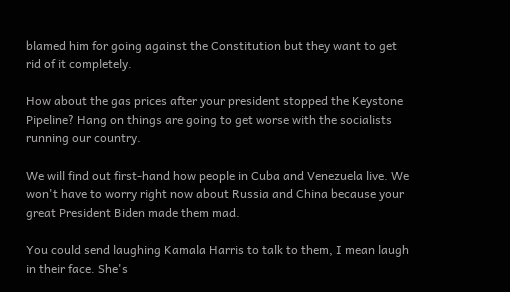blamed him for going against the Constitution but they want to get rid of it completely.

How about the gas prices after your president stopped the Keystone Pipeline? Hang on things are going to get worse with the socialists running our country.

We will find out first-hand how people in Cuba and Venezuela live. We won't have to worry right now about Russia and China because your great President Biden made them mad.

You could send laughing Kamala Harris to talk to them, I mean laugh in their face. She's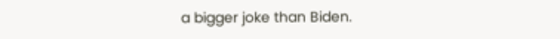a bigger joke than Biden.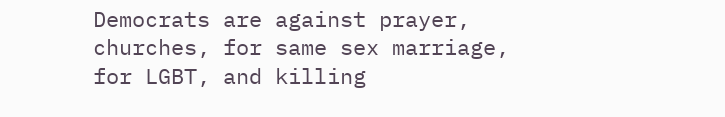Democrats are against prayer, churches, for same sex marriage, for LGBT, and killing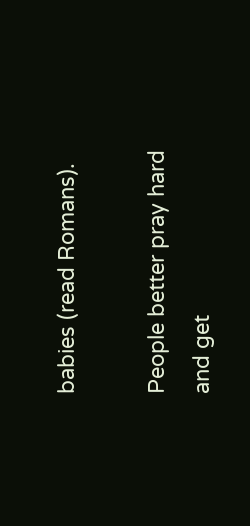babies (read Romans).

People better pray hard and get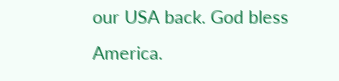our USA back. God bless America.